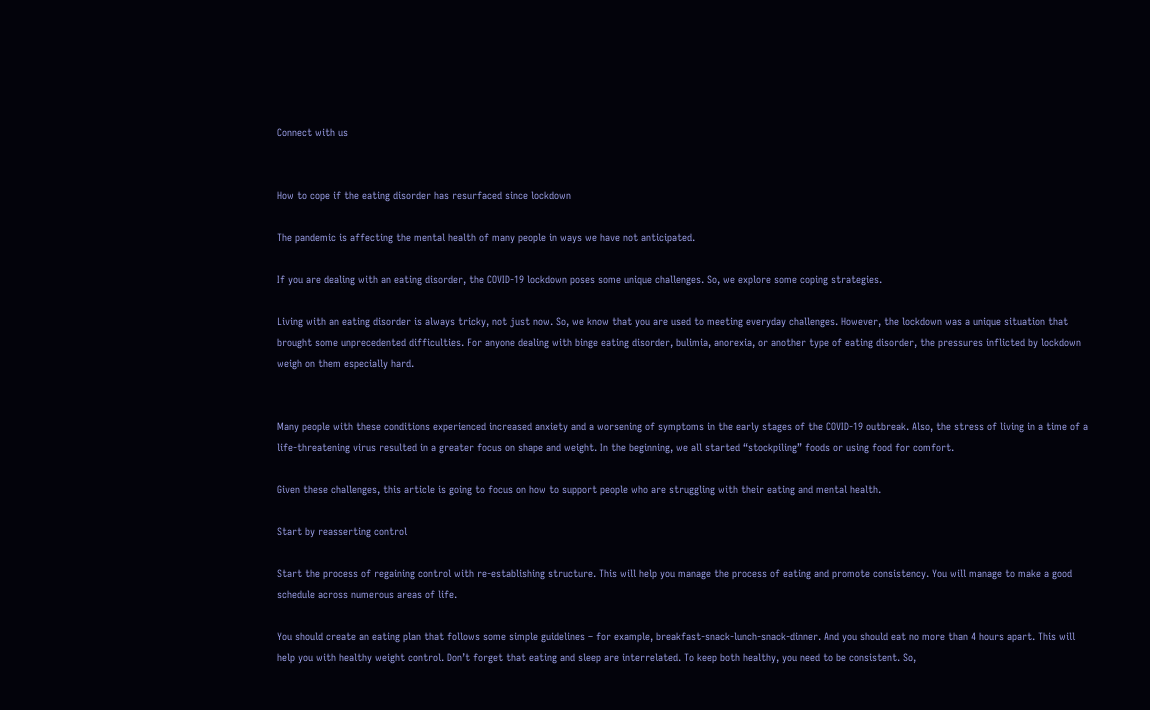Connect with us


How to cope if the eating disorder has resurfaced since lockdown

The pandemic is affecting the mental health of many people in ways we have not anticipated.

If you are dealing with an eating disorder, the COVID-19 lockdown poses some unique challenges. So, we explore some coping strategies.

Living with an eating disorder is always tricky, not just now. So, we know that you are used to meeting everyday challenges. However, the lockdown was a unique situation that brought some unprecedented difficulties. For anyone dealing with binge eating disorder, bulimia, anorexia, or another type of eating disorder, the pressures inflicted by lockdown weigh on them especially hard.


Many people with these conditions experienced increased anxiety and a worsening of symptoms in the early stages of the COVID-19 outbreak. Also, the stress of living in a time of a life-threatening virus resulted in a greater focus on shape and weight. In the beginning, we all started “stockpiling” foods or using food for comfort.

Given these challenges, this article is going to focus on how to support people who are struggling with their eating and mental health.

Start by reasserting control

Start the process of regaining control with re-establishing structure. This will help you manage the process of eating and promote consistency. You will manage to make a good schedule across numerous areas of life.

You should create an eating plan that follows some simple guidelines – for example, breakfast-snack-lunch-snack-dinner. And you should eat no more than 4 hours apart. This will help you with healthy weight control. Don’t forget that eating and sleep are interrelated. To keep both healthy, you need to be consistent. So,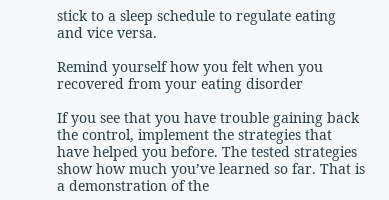stick to a sleep schedule to regulate eating and vice versa.

Remind yourself how you felt when you recovered from your eating disorder

If you see that you have trouble gaining back the control, implement the strategies that have helped you before. The tested strategies show how much you’ve learned so far. That is a demonstration of the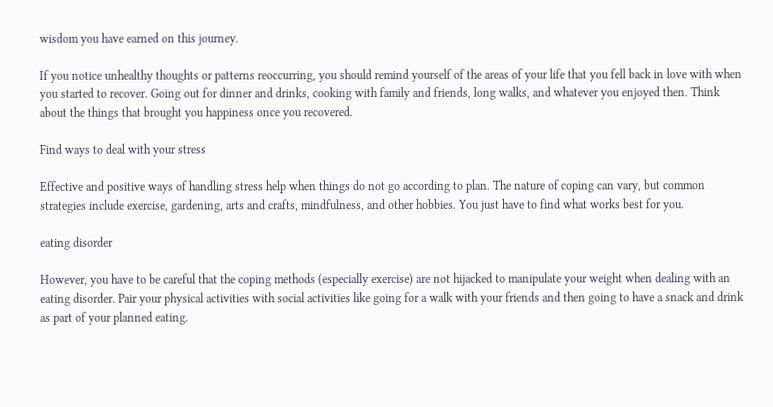wisdom you have earned on this journey.

If you notice unhealthy thoughts or patterns reoccurring, you should remind yourself of the areas of your life that you fell back in love with when you started to recover. Going out for dinner and drinks, cooking with family and friends, long walks, and whatever you enjoyed then. Think about the things that brought you happiness once you recovered.

Find ways to deal with your stress

Effective and positive ways of handling stress help when things do not go according to plan. The nature of coping can vary, but common strategies include exercise, gardening, arts and crafts, mindfulness, and other hobbies. You just have to find what works best for you.

eating disorder

However, you have to be careful that the coping methods (especially exercise) are not hijacked to manipulate your weight when dealing with an eating disorder. Pair your physical activities with social activities like going for a walk with your friends and then going to have a snack and drink as part of your planned eating.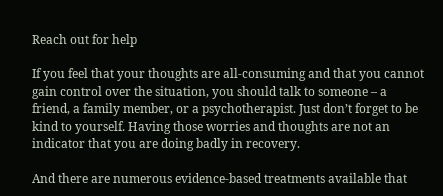Reach out for help

If you feel that your thoughts are all-consuming and that you cannot gain control over the situation, you should talk to someone – a friend, a family member, or a psychotherapist. Just don’t forget to be kind to yourself. Having those worries and thoughts are not an indicator that you are doing badly in recovery.

And there are numerous evidence-based treatments available that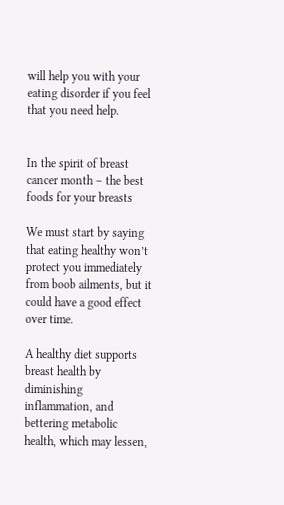will help you with your eating disorder if you feel that you need help.


In the spirit of breast cancer month – the best foods for your breasts

We must start by saying that eating healthy won’t protect you immediately from boob ailments, but it could have a good effect over time.

A healthy diet supports breast health by diminishing inflammation, and bettering metabolic health, which may lessen,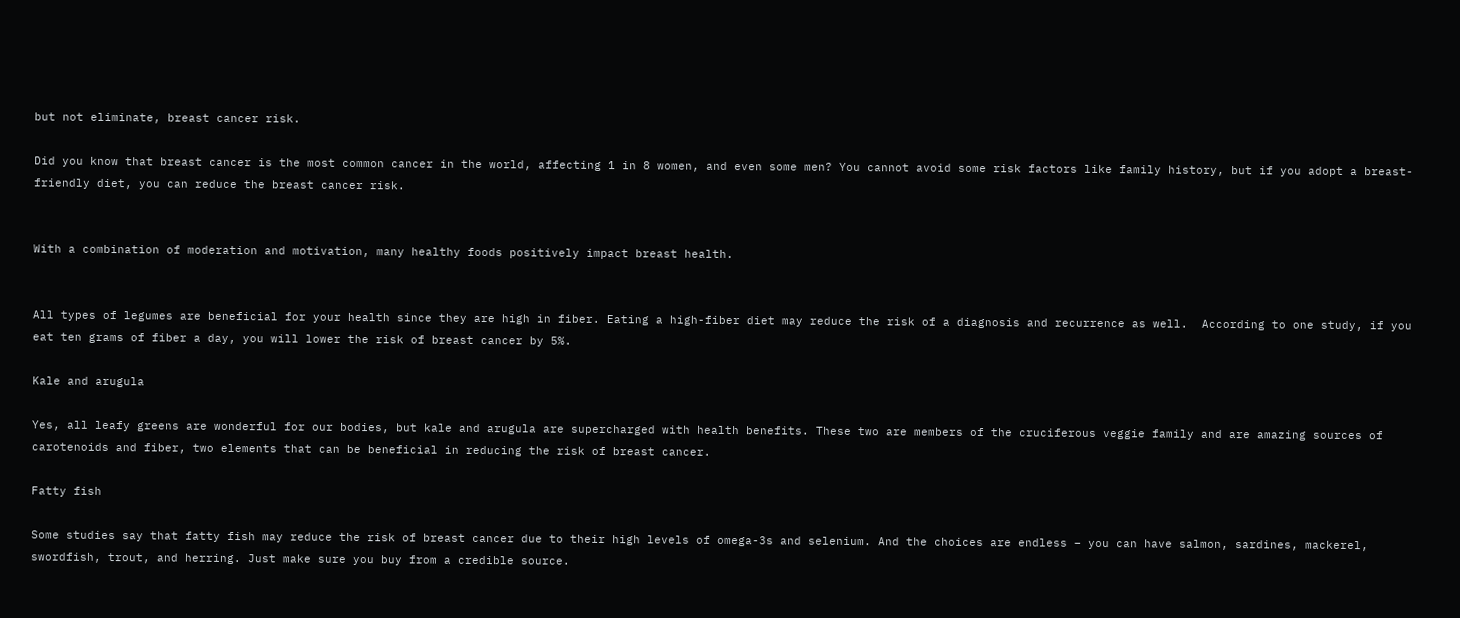but not eliminate, breast cancer risk.

Did you know that breast cancer is the most common cancer in the world, affecting 1 in 8 women, and even some men? You cannot avoid some risk factors like family history, but if you adopt a breast-friendly diet, you can reduce the breast cancer risk.


With a combination of moderation and motivation, many healthy foods positively impact breast health.


All types of legumes are beneficial for your health since they are high in fiber. Eating a high-fiber diet may reduce the risk of a diagnosis and recurrence as well.  According to one study, if you eat ten grams of fiber a day, you will lower the risk of breast cancer by 5%.

Kale and arugula

Yes, all leafy greens are wonderful for our bodies, but kale and arugula are supercharged with health benefits. These two are members of the cruciferous veggie family and are amazing sources of carotenoids and fiber, two elements that can be beneficial in reducing the risk of breast cancer.

Fatty fish

Some studies say that fatty fish may reduce the risk of breast cancer due to their high levels of omega-3s and selenium. And the choices are endless – you can have salmon, sardines, mackerel, swordfish, trout, and herring. Just make sure you buy from a credible source.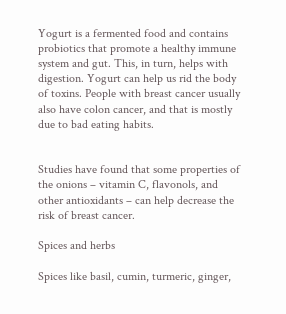Yogurt is a fermented food and contains probiotics that promote a healthy immune system and gut. This, in turn, helps with digestion. Yogurt can help us rid the body of toxins. People with breast cancer usually also have colon cancer, and that is mostly due to bad eating habits.


Studies have found that some properties of the onions – vitamin C, flavonols, and other antioxidants – can help decrease the risk of breast cancer.

Spices and herbs

Spices like basil, cumin, turmeric, ginger,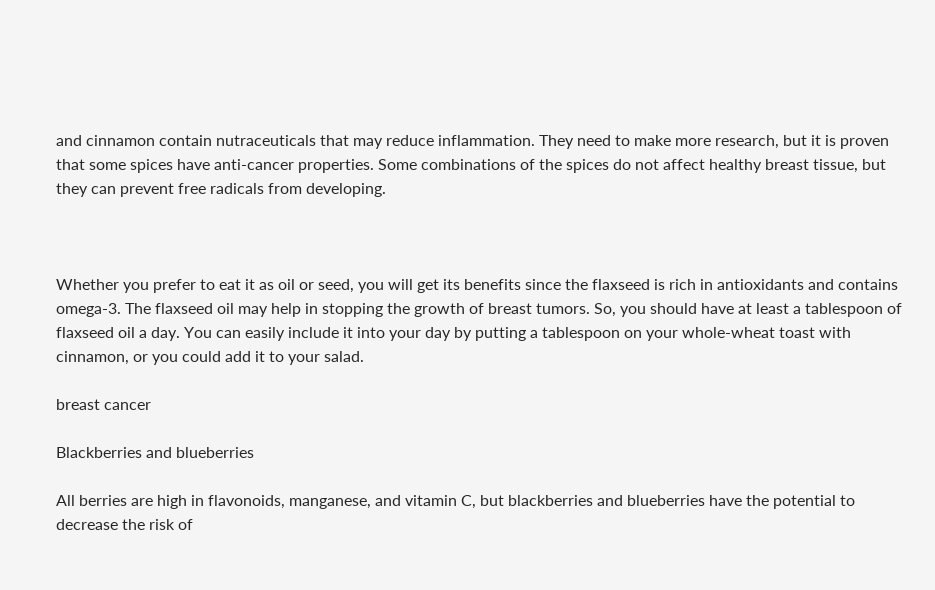and cinnamon contain nutraceuticals that may reduce inflammation. They need to make more research, but it is proven that some spices have anti-cancer properties. Some combinations of the spices do not affect healthy breast tissue, but they can prevent free radicals from developing.



Whether you prefer to eat it as oil or seed, you will get its benefits since the flaxseed is rich in antioxidants and contains omega-3. The flaxseed oil may help in stopping the growth of breast tumors. So, you should have at least a tablespoon of flaxseed oil a day. You can easily include it into your day by putting a tablespoon on your whole-wheat toast with cinnamon, or you could add it to your salad.

breast cancer

Blackberries and blueberries

All berries are high in flavonoids, manganese, and vitamin C, but blackberries and blueberries have the potential to decrease the risk of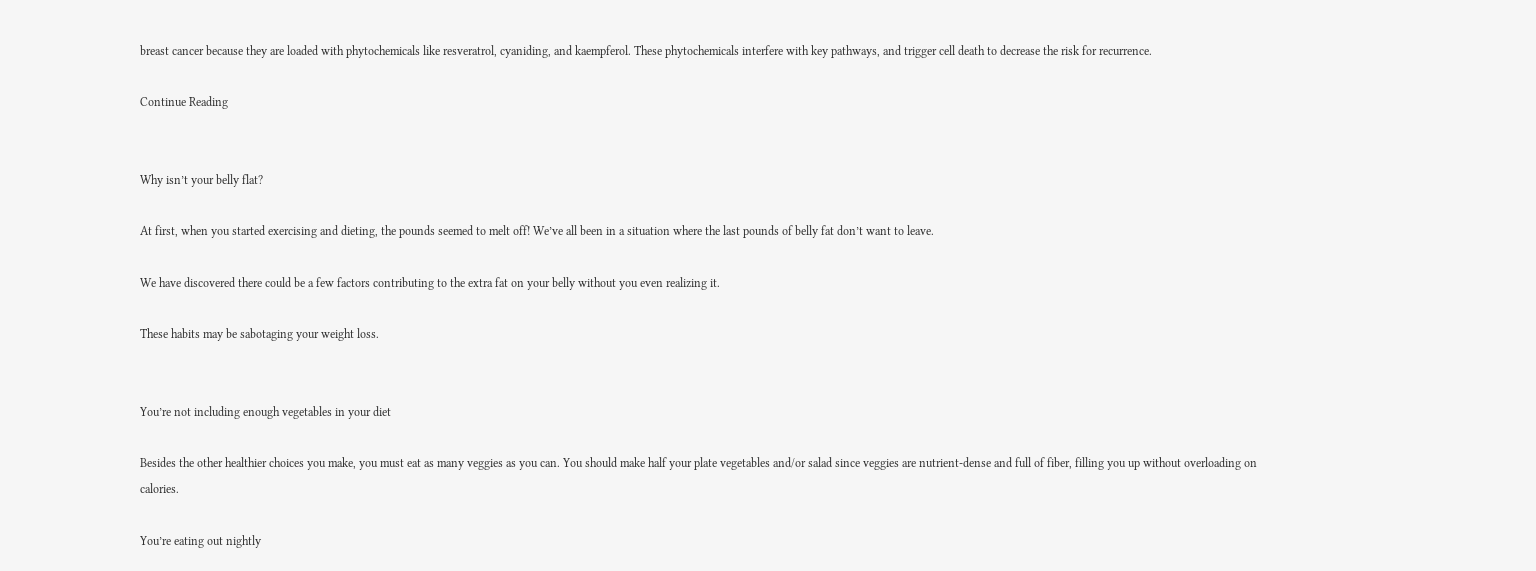breast cancer because they are loaded with phytochemicals like resveratrol, cyaniding, and kaempferol. These phytochemicals interfere with key pathways, and trigger cell death to decrease the risk for recurrence.

Continue Reading


Why isn’t your belly flat?

At first, when you started exercising and dieting, the pounds seemed to melt off! We’ve all been in a situation where the last pounds of belly fat don’t want to leave.

We have discovered there could be a few factors contributing to the extra fat on your belly without you even realizing it.

These habits may be sabotaging your weight loss.


You’re not including enough vegetables in your diet

Besides the other healthier choices you make, you must eat as many veggies as you can. You should make half your plate vegetables and/or salad since veggies are nutrient-dense and full of fiber, filling you up without overloading on calories.

You’re eating out nightly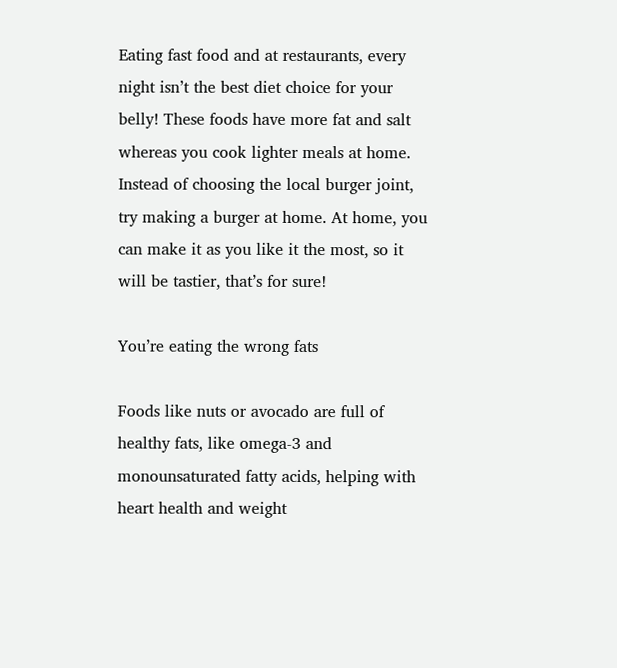Eating fast food and at restaurants, every night isn’t the best diet choice for your belly! These foods have more fat and salt whereas you cook lighter meals at home. Instead of choosing the local burger joint, try making a burger at home. At home, you can make it as you like it the most, so it will be tastier, that’s for sure!

You’re eating the wrong fats

Foods like nuts or avocado are full of healthy fats, like omega-3 and monounsaturated fatty acids, helping with heart health and weight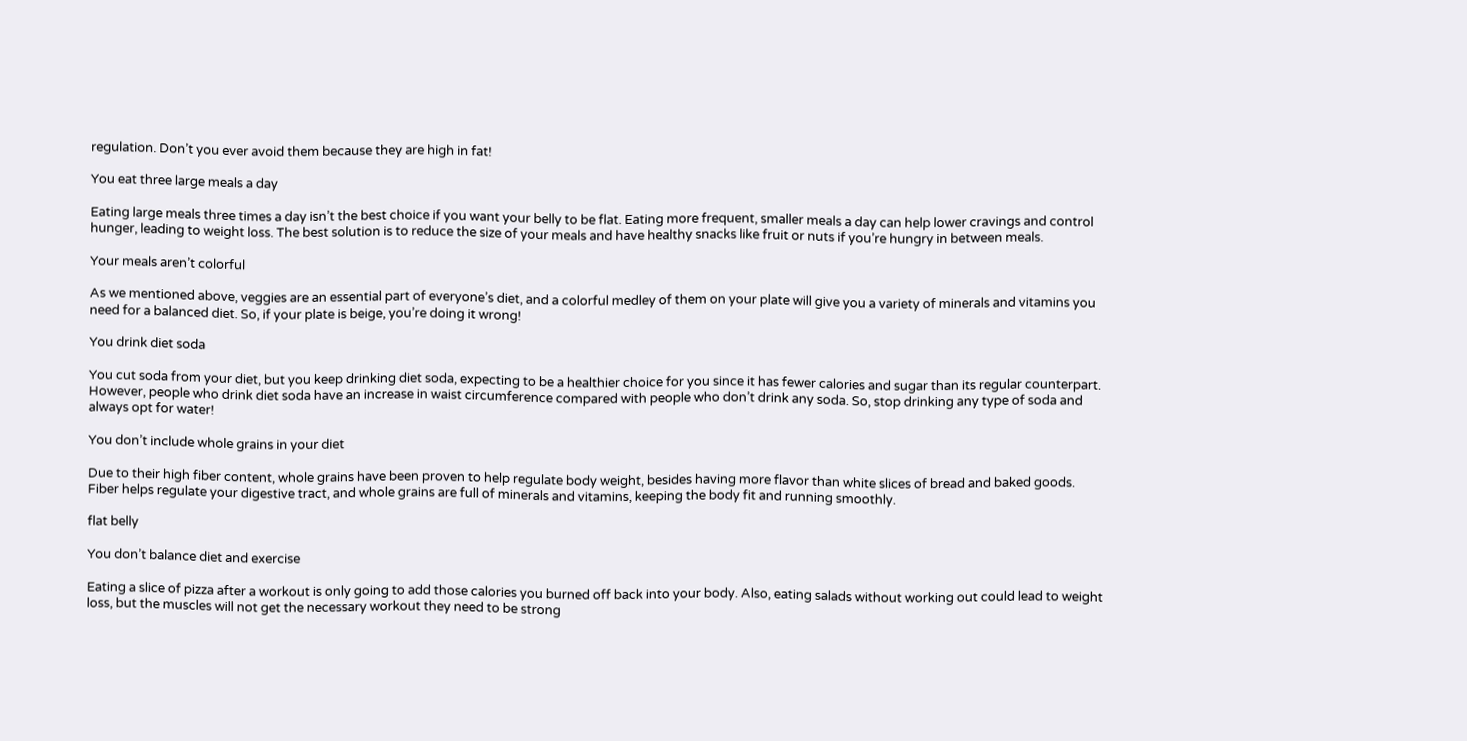regulation. Don’t you ever avoid them because they are high in fat!

You eat three large meals a day

Eating large meals three times a day isn’t the best choice if you want your belly to be flat. Eating more frequent, smaller meals a day can help lower cravings and control hunger, leading to weight loss. The best solution is to reduce the size of your meals and have healthy snacks like fruit or nuts if you’re hungry in between meals.

Your meals aren’t colorful

As we mentioned above, veggies are an essential part of everyone’s diet, and a colorful medley of them on your plate will give you a variety of minerals and vitamins you need for a balanced diet. So, if your plate is beige, you’re doing it wrong!

You drink diet soda

You cut soda from your diet, but you keep drinking diet soda, expecting to be a healthier choice for you since it has fewer calories and sugar than its regular counterpart. However, people who drink diet soda have an increase in waist circumference compared with people who don’t drink any soda. So, stop drinking any type of soda and always opt for water!

You don’t include whole grains in your diet

Due to their high fiber content, whole grains have been proven to help regulate body weight, besides having more flavor than white slices of bread and baked goods. Fiber helps regulate your digestive tract, and whole grains are full of minerals and vitamins, keeping the body fit and running smoothly.

flat belly

You don’t balance diet and exercise

Eating a slice of pizza after a workout is only going to add those calories you burned off back into your body. Also, eating salads without working out could lead to weight loss, but the muscles will not get the necessary workout they need to be strong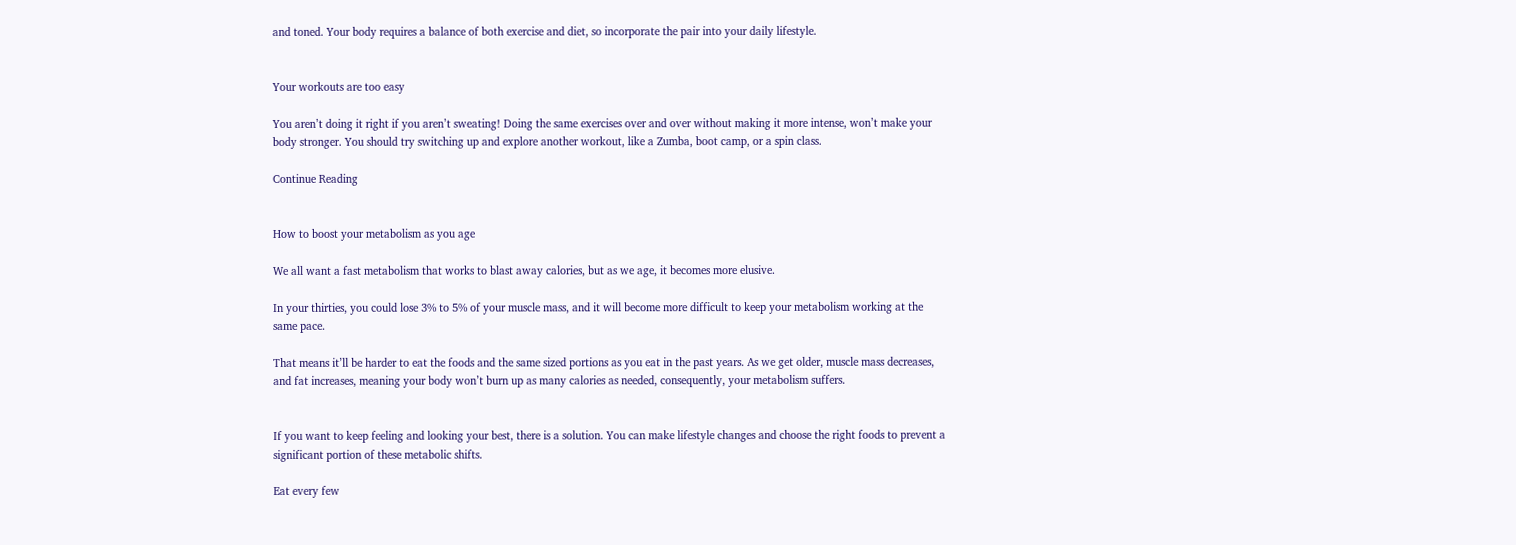and toned. Your body requires a balance of both exercise and diet, so incorporate the pair into your daily lifestyle.


Your workouts are too easy

You aren’t doing it right if you aren’t sweating! Doing the same exercises over and over without making it more intense, won’t make your body stronger. You should try switching up and explore another workout, like a Zumba, boot camp, or a spin class.

Continue Reading


How to boost your metabolism as you age

We all want a fast metabolism that works to blast away calories, but as we age, it becomes more elusive.

In your thirties, you could lose 3% to 5% of your muscle mass, and it will become more difficult to keep your metabolism working at the same pace.

That means it’ll be harder to eat the foods and the same sized portions as you eat in the past years. As we get older, muscle mass decreases, and fat increases, meaning your body won’t burn up as many calories as needed, consequently, your metabolism suffers.


If you want to keep feeling and looking your best, there is a solution. You can make lifestyle changes and choose the right foods to prevent a significant portion of these metabolic shifts.

Eat every few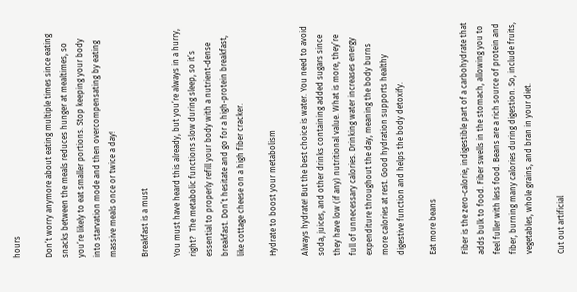hours

Don’t worry anymore about eating multiple times since eating snacks between the meals reduces hunger at mealtimes, so you’re likely to eat smaller portions. Stop keeping your body into starvation mode and then overcompensating by eating massive meals once or twice a day!

Breakfast is a must

You must have heard this already, but you’re always in a hurry, right?  The metabolic functions slow during sleep, so it’s essential to properly refill your body with a nutrient-dense breakfast. Don’t hesitate and go for a high-protein breakfast, like cottage cheese on a high fiber cracker.

Hydrate to boost your metabolism

Always hydrate! But the best choice is water. You need to avoid soda, juices, and other drinks containing added sugars since they have low (if any) nutritional value. What is more, they’re full of unnecessary calories. Drinking water increases energy expenditure throughout the day, meaning the body burns more calories at rest. Good hydration supports healthy digestive function and helps the body detoxify.

Eat more beans

Fiber is the zero-calorie, indigestible part of a carbohydrate that adds bulk to food. Fiber swells in the stomach, allowing you to feel fuller with less food. Beans are a rich source of protein and fiber, burning many calories during digestion. So, include fruits, vegetables, whole grains, and bran in your diet.

Cut out artificial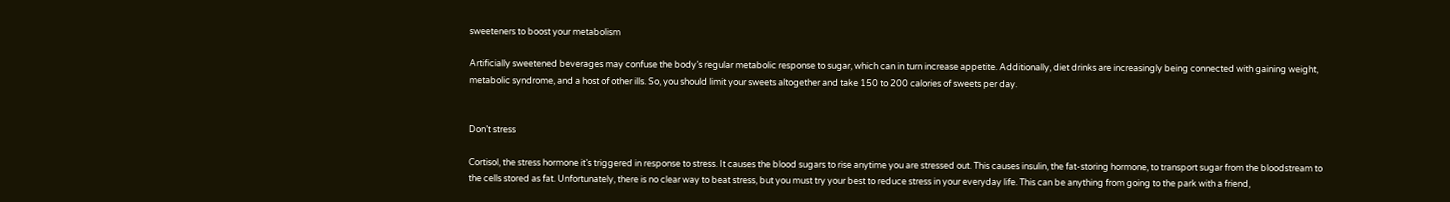sweeteners to boost your metabolism

Artificially sweetened beverages may confuse the body’s regular metabolic response to sugar, which can in turn increase appetite. Additionally, diet drinks are increasingly being connected with gaining weight, metabolic syndrome, and a host of other ills. So, you should limit your sweets altogether and take 150 to 200 calories of sweets per day.


Don’t stress

Cortisol, the stress hormone it’s triggered in response to stress. It causes the blood sugars to rise anytime you are stressed out. This causes insulin, the fat-storing hormone, to transport sugar from the bloodstream to the cells stored as fat. Unfortunately, there is no clear way to beat stress, but you must try your best to reduce stress in your everyday life. This can be anything from going to the park with a friend,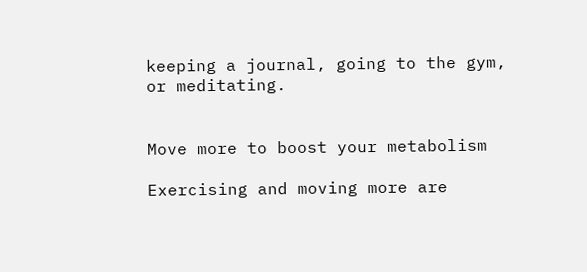keeping a journal, going to the gym, or meditating.


Move more to boost your metabolism

Exercising and moving more are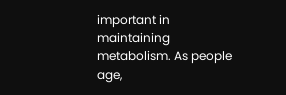important in maintaining metabolism. As people age,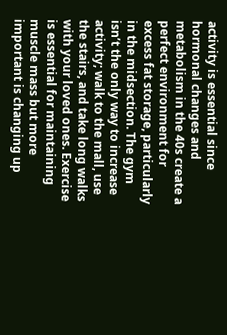activity is essential since hormonal changes and metabolism in the 40s create a perfect environment for excess fat storage, particularly in the midsection. The gym isn’t the only way to increase activity; walk to the mall, use the stairs, and take long walks with your loved ones. Exercise is essential for maintaining muscle mass but more important is changing up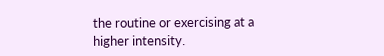the routine or exercising at a higher intensity.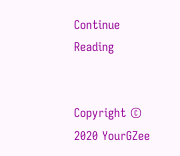Continue Reading


Copyright © 2020 YourGZee